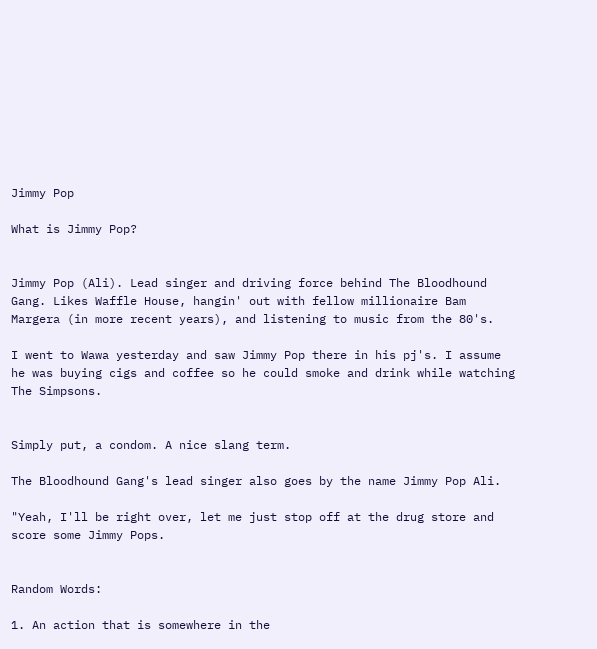Jimmy Pop

What is Jimmy Pop?


Jimmy Pop (Ali). Lead singer and driving force behind The Bloodhound Gang. Likes Waffle House, hangin' out with fellow millionaire Bam Margera (in more recent years), and listening to music from the 80's.

I went to Wawa yesterday and saw Jimmy Pop there in his pj's. I assume he was buying cigs and coffee so he could smoke and drink while watching The Simpsons.


Simply put, a condom. A nice slang term.

The Bloodhound Gang's lead singer also goes by the name Jimmy Pop Ali.

"Yeah, I'll be right over, let me just stop off at the drug store and score some Jimmy Pops.


Random Words:

1. An action that is somewhere in the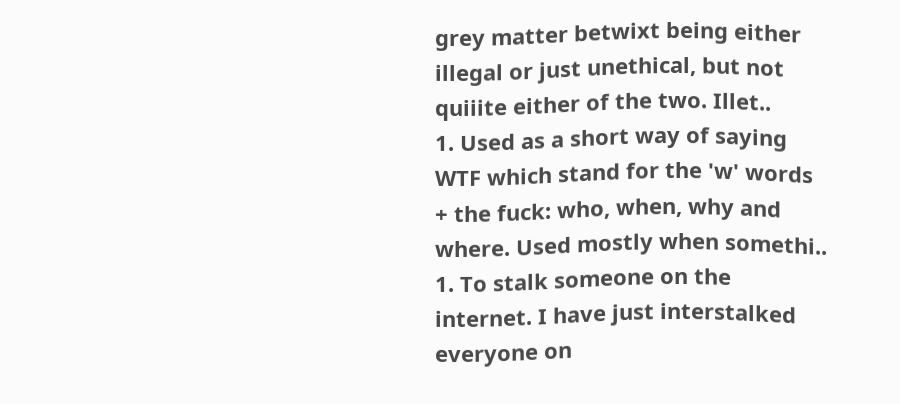grey matter betwixt being either illegal or just unethical, but not quiiite either of the two. Illet..
1. Used as a short way of saying WTF which stand for the 'w' words + the fuck: who, when, why and where. Used mostly when somethi..
1. To stalk someone on the internet. I have just interstalked everyone on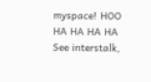myspace! HOO HA HA HA HA See interstalk,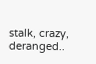stalk, crazy, deranged..